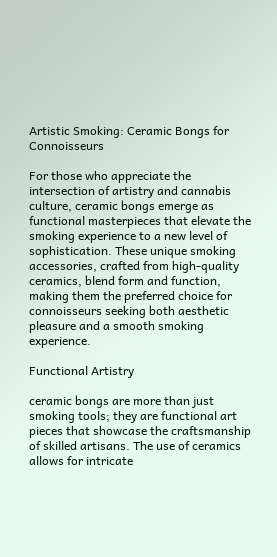Artistic Smoking: Ceramic Bongs for Connoisseurs

For those who appreciate the intersection of artistry and cannabis culture, ceramic bongs emerge as functional masterpieces that elevate the smoking experience to a new level of sophistication. These unique smoking accessories, crafted from high-quality ceramics, blend form and function, making them the preferred choice for connoisseurs seeking both aesthetic pleasure and a smooth smoking experience.

Functional Artistry

ceramic bongs are more than just smoking tools; they are functional art pieces that showcase the craftsmanship of skilled artisans. The use of ceramics allows for intricate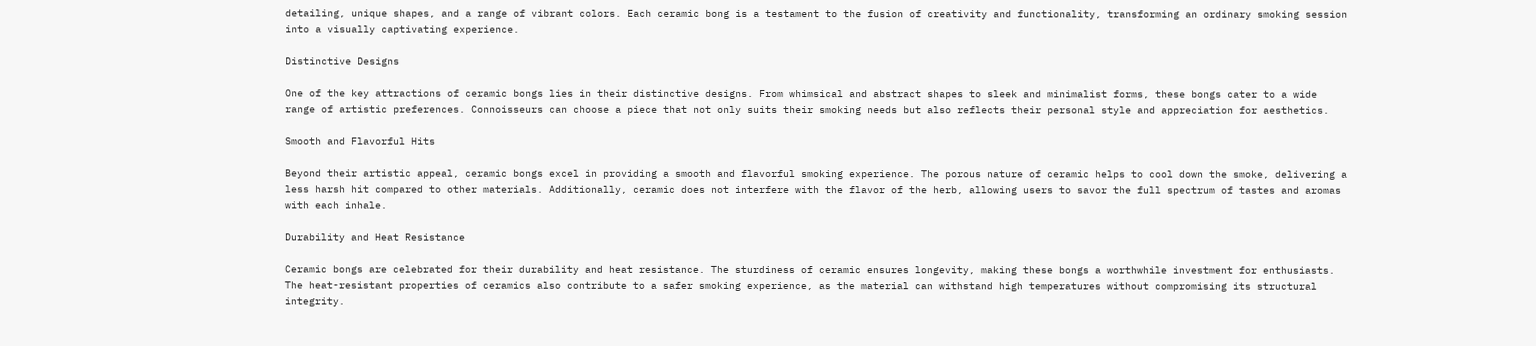detailing, unique shapes, and a range of vibrant colors. Each ceramic bong is a testament to the fusion of creativity and functionality, transforming an ordinary smoking session into a visually captivating experience.

Distinctive Designs

One of the key attractions of ceramic bongs lies in their distinctive designs. From whimsical and abstract shapes to sleek and minimalist forms, these bongs cater to a wide range of artistic preferences. Connoisseurs can choose a piece that not only suits their smoking needs but also reflects their personal style and appreciation for aesthetics.

Smooth and Flavorful Hits

Beyond their artistic appeal, ceramic bongs excel in providing a smooth and flavorful smoking experience. The porous nature of ceramic helps to cool down the smoke, delivering a less harsh hit compared to other materials. Additionally, ceramic does not interfere with the flavor of the herb, allowing users to savor the full spectrum of tastes and aromas with each inhale.

Durability and Heat Resistance

Ceramic bongs are celebrated for their durability and heat resistance. The sturdiness of ceramic ensures longevity, making these bongs a worthwhile investment for enthusiasts. The heat-resistant properties of ceramics also contribute to a safer smoking experience, as the material can withstand high temperatures without compromising its structural integrity.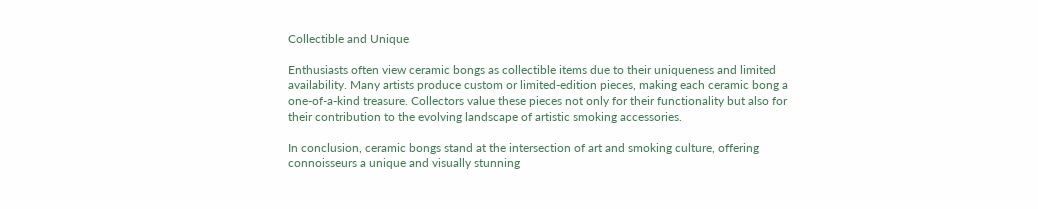Collectible and Unique

Enthusiasts often view ceramic bongs as collectible items due to their uniqueness and limited availability. Many artists produce custom or limited-edition pieces, making each ceramic bong a one-of-a-kind treasure. Collectors value these pieces not only for their functionality but also for their contribution to the evolving landscape of artistic smoking accessories.

In conclusion, ceramic bongs stand at the intersection of art and smoking culture, offering connoisseurs a unique and visually stunning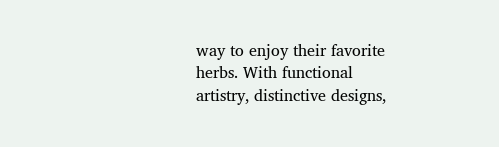way to enjoy their favorite herbs. With functional artistry, distinctive designs,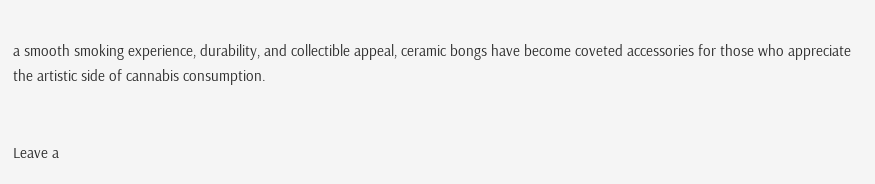a smooth smoking experience, durability, and collectible appeal, ceramic bongs have become coveted accessories for those who appreciate the artistic side of cannabis consumption.


Leave a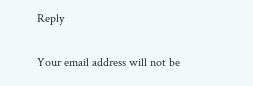Reply

Your email address will not be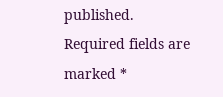published. Required fields are marked *